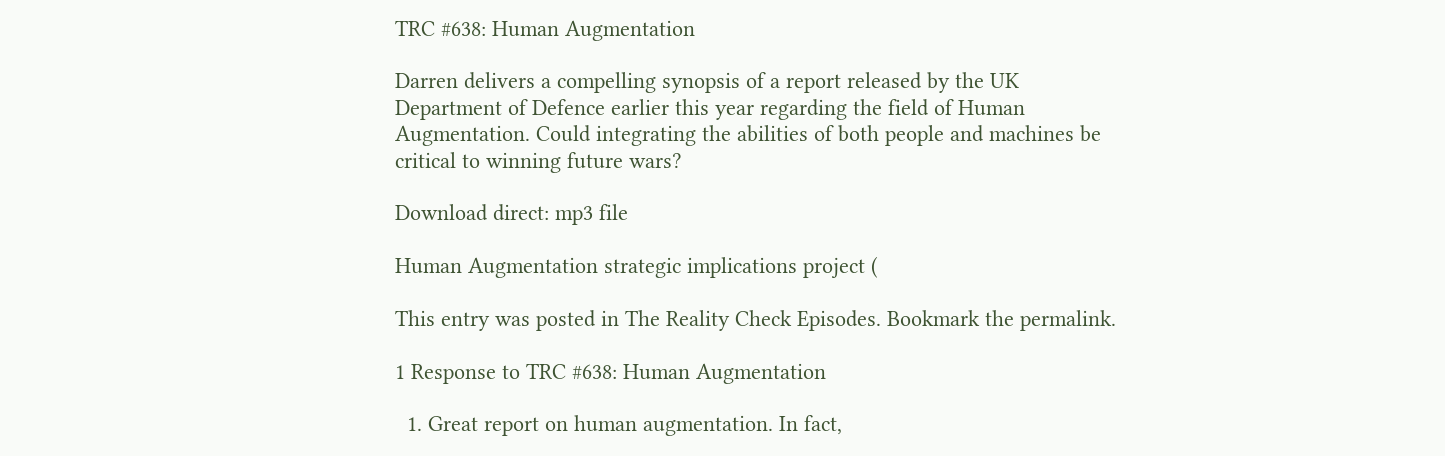TRC #638: Human Augmentation

Darren delivers a compelling synopsis of a report released by the UK Department of Defence earlier this year regarding the field of Human Augmentation. Could integrating the abilities of both people and machines be critical to winning future wars?

Download direct: mp3 file

Human Augmentation strategic implications project (

This entry was posted in The Reality Check Episodes. Bookmark the permalink.

1 Response to TRC #638: Human Augmentation

  1. Great report on human augmentation. In fact,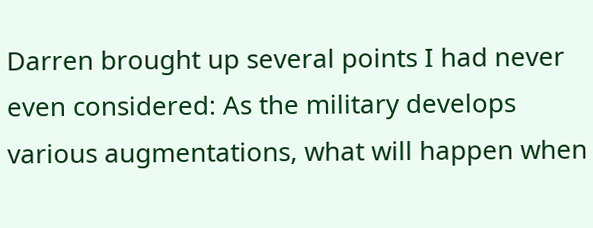Darren brought up several points I had never even considered: As the military develops various augmentations, what will happen when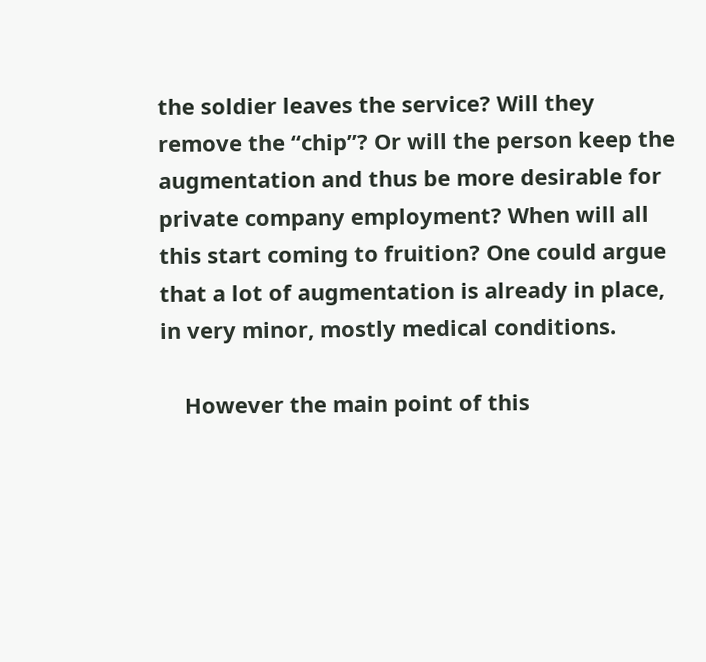the soldier leaves the service? Will they remove the “chip”? Or will the person keep the augmentation and thus be more desirable for private company employment? When will all this start coming to fruition? One could argue that a lot of augmentation is already in place, in very minor, mostly medical conditions.

    However the main point of this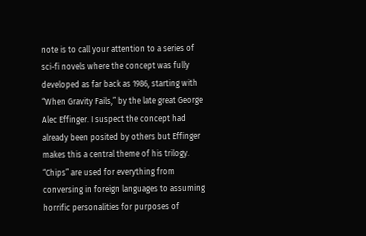note is to call your attention to a series of sci-fi novels where the concept was fully developed as far back as 1986, starting with “When Gravity Fails,” by the late great George Alec Effinger. I suspect the concept had already been posited by others but Effinger makes this a central theme of his trilogy. “Chips” are used for everything from conversing in foreign languages to assuming horrific personalities for purposes of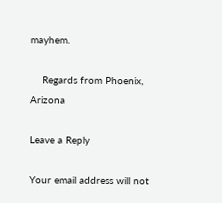mayhem.

    Regards from Phoenix, Arizona

Leave a Reply

Your email address will not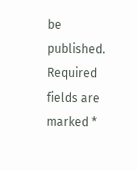be published. Required fields are marked *